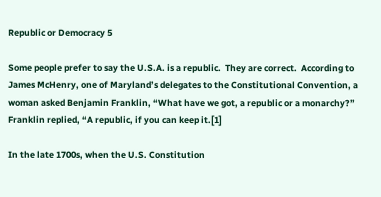Republic or Democracy 5

Some people prefer to say the U.S.A. is a republic.  They are correct.  According to James McHenry, one of Maryland’s delegates to the Constitutional Convention, a woman asked Benjamin Franklin, “What have we got, a republic or a monarchy?” Franklin replied, “A republic, if you can keep it.[1]

In the late 1700s, when the U.S. Constitution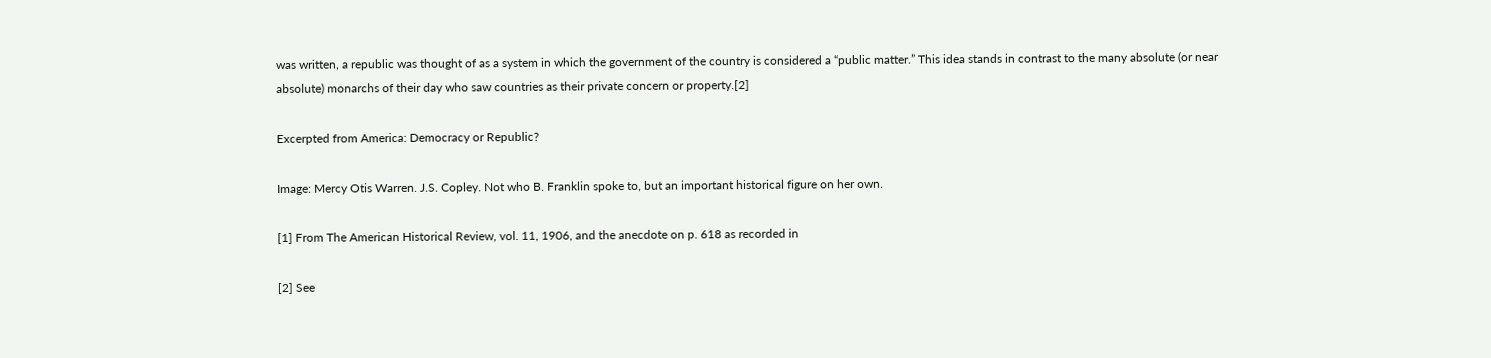was written, a republic was thought of as a system in which the government of the country is considered a “public matter.” This idea stands in contrast to the many absolute (or near absolute) monarchs of their day who saw countries as their private concern or property.[2]

Excerpted from America: Democracy or Republic?

Image: Mercy Otis Warren. J.S. Copley. Not who B. Franklin spoke to, but an important historical figure on her own.

[1] From The American Historical Review, vol. 11, 1906, and the anecdote on p. 618 as recorded in

[2] See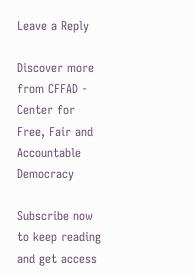Leave a Reply

Discover more from CFFAD - Center for Free, Fair and Accountable Democracy

Subscribe now to keep reading and get access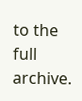to the full archive.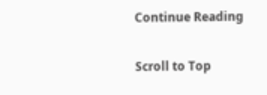Continue Reading

Scroll to Top